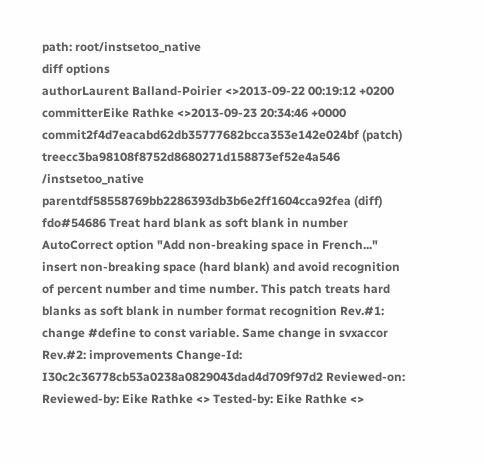path: root/instsetoo_native
diff options
authorLaurent Balland-Poirier <>2013-09-22 00:19:12 +0200
committerEike Rathke <>2013-09-23 20:34:46 +0000
commit2f4d7eacabd62db35777682bcca353e142e024bf (patch)
treecc3ba98108f8752d8680271d158873ef52e4a546 /instsetoo_native
parentdf58558769bb2286393db3b6e2ff1604cca92fea (diff)
fdo#54686 Treat hard blank as soft blank in number
AutoCorrect option "Add non-breaking space in French..." insert non-breaking space (hard blank) and avoid recognition of percent number and time number. This patch treats hard blanks as soft blank in number format recognition Rev.#1: change #define to const variable. Same change in svxaccor Rev.#2: improvements Change-Id: I30c2c36778cb53a0238a0829043dad4d709f97d2 Reviewed-on: Reviewed-by: Eike Rathke <> Tested-by: Eike Rathke <>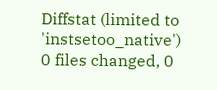Diffstat (limited to 'instsetoo_native')
0 files changed, 0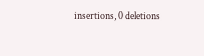insertions, 0 deletions